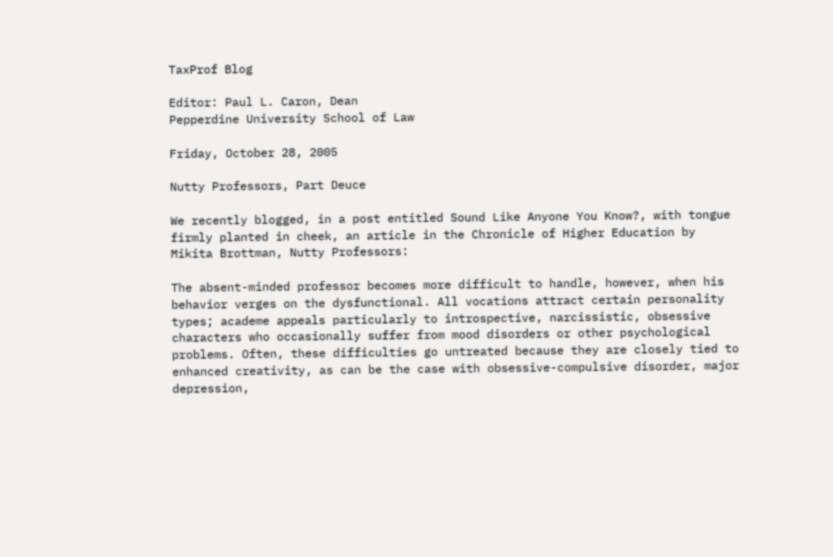TaxProf Blog

Editor: Paul L. Caron, Dean
Pepperdine University School of Law

Friday, October 28, 2005

Nutty Professors, Part Deuce

We recently blogged, in a post entitled Sound Like Anyone You Know?, with tongue firmly planted in cheek, an article in the Chronicle of Higher Education by Mikita Brottman, Nutty Professors:

The absent-minded professor becomes more difficult to handle, however, when his behavior verges on the dysfunctional. All vocations attract certain personality types; academe appeals particularly to introspective, narcissistic, obsessive characters who occasionally suffer from mood disorders or other psychological problems. Often, these difficulties go untreated because they are closely tied to enhanced creativity, as can be the case with obsessive-compulsive disorder, major depression,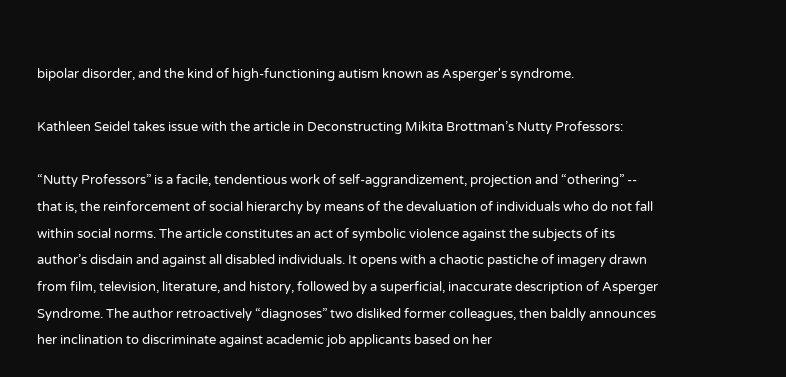bipolar disorder, and the kind of high-functioning autism known as Asperger's syndrome.

Kathleen Seidel takes issue with the article in Deconstructing Mikita Brottman’s Nutty Professors:

“Nutty Professors” is a facile, tendentious work of self-aggrandizement, projection and “othering” -- that is, the reinforcement of social hierarchy by means of the devaluation of individuals who do not fall within social norms. The article constitutes an act of symbolic violence against the subjects of its author’s disdain and against all disabled individuals. It opens with a chaotic pastiche of imagery drawn from film, television, literature, and history, followed by a superficial, inaccurate description of Asperger Syndrome. The author retroactively “diagnoses” two disliked former colleagues, then baldly announces her inclination to discriminate against academic job applicants based on her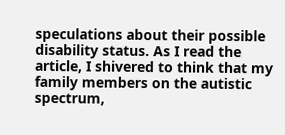speculations about their possible disability status. As I read the article, I shivered to think that my family members on the autistic spectrum,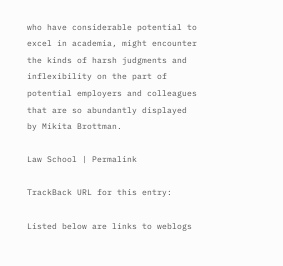who have considerable potential to excel in academia, might encounter the kinds of harsh judgments and inflexibility on the part of potential employers and colleagues that are so abundantly displayed by Mikita Brottman.

Law School | Permalink

TrackBack URL for this entry:

Listed below are links to weblogs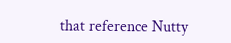that reference Nutty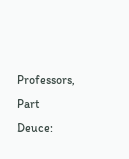Professors, Part Deuce: